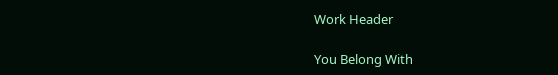Work Header

You Belong With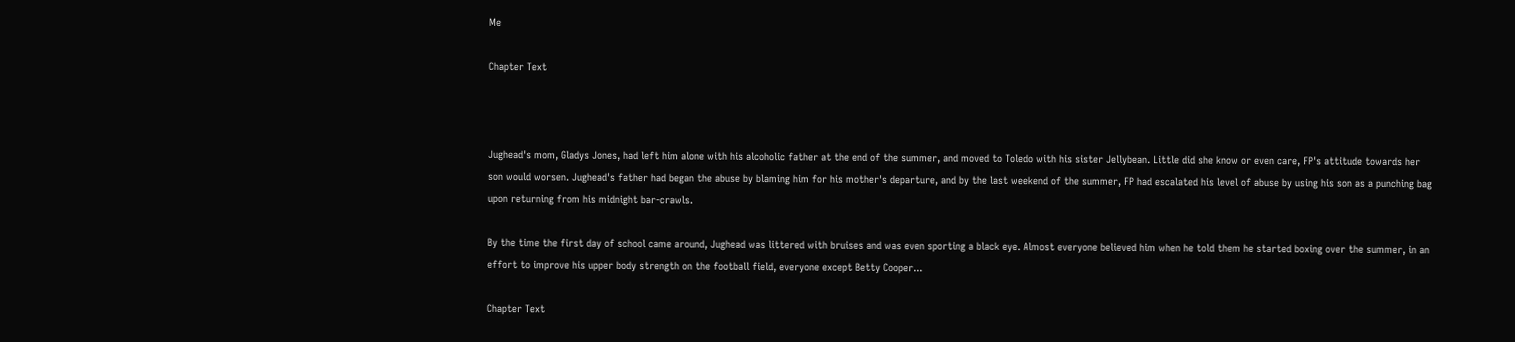Me

Chapter Text



Jughead's mom, Gladys Jones, had left him alone with his alcoholic father at the end of the summer, and moved to Toledo with his sister Jellybean. Little did she know or even care, FP's attitude towards her son would worsen. Jughead's father had began the abuse by blaming him for his mother's departure, and by the last weekend of the summer, FP had escalated his level of abuse by using his son as a punching bag upon returning from his midnight bar-crawls.

By the time the first day of school came around, Jughead was littered with bruises and was even sporting a black eye. Almost everyone believed him when he told them he started boxing over the summer, in an effort to improve his upper body strength on the football field, everyone except Betty Cooper...

Chapter Text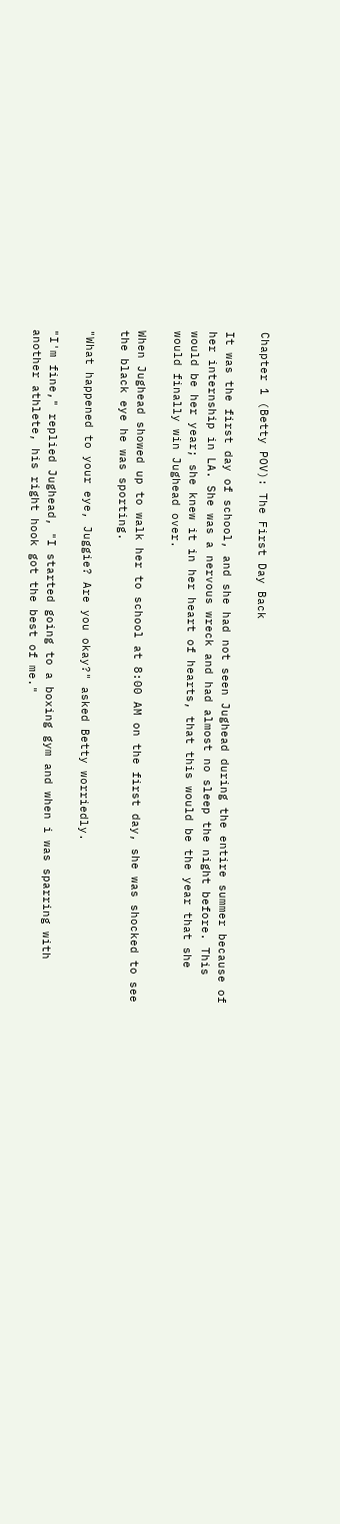Chapter 1 (Betty POV): The First Day Back

It was the first day of school, and she had not seen Jughead during the entire summer because of her internship in LA. She was a nervous wreck and had almost no sleep the night before. This would be her year; she knew it in her heart of hearts, that this would be the year that she would finally win Jughead over.

When Jughead showed up to walk her to school at 8:00 AM on the first day, she was shocked to see the black eye he was sporting.

"What happened to your eye, Juggie? Are you okay?" asked Betty worriedly.

"I'm fine," replied Jughead, "I started going to a boxing gym and when i was sparring with another athlete, his right hook got the best of me."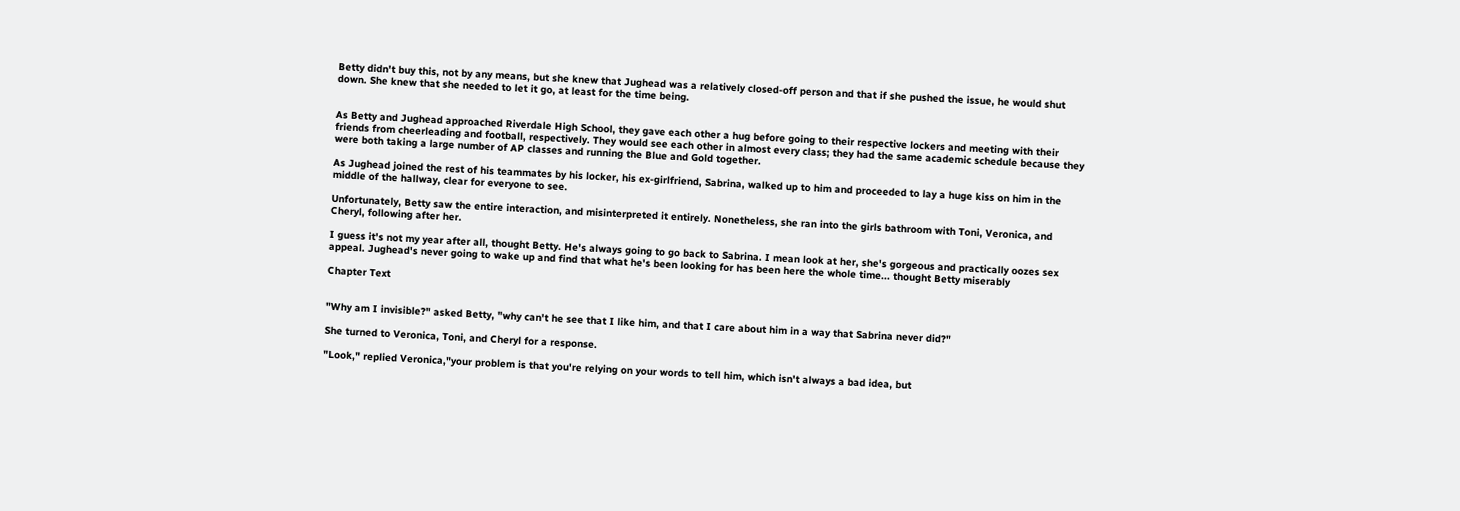Betty didn't buy this, not by any means, but she knew that Jughead was a relatively closed-off person and that if she pushed the issue, he would shut down. She knew that she needed to let it go, at least for the time being.


As Betty and Jughead approached Riverdale High School, they gave each other a hug before going to their respective lockers and meeting with their friends from cheerleading and football, respectively. They would see each other in almost every class; they had the same academic schedule because they were both taking a large number of AP classes and running the Blue and Gold together.

As Jughead joined the rest of his teammates by his locker, his ex-girlfriend, Sabrina, walked up to him and proceeded to lay a huge kiss on him in the middle of the hallway, clear for everyone to see.

Unfortunately, Betty saw the entire interaction, and misinterpreted it entirely. Nonetheless, she ran into the girls bathroom with Toni, Veronica, and Cheryl, following after her.

I guess it's not my year after all, thought Betty. He's always going to go back to Sabrina. I mean look at her, she's gorgeous and practically oozes sex appeal. Jughead's never going to wake up and find that what he's been looking for has been here the whole time... thought Betty miserably

Chapter Text


"Why am I invisible?" asked Betty, "why can't he see that I like him, and that I care about him in a way that Sabrina never did?"

She turned to Veronica, Toni, and Cheryl for a response.

"Look," replied Veronica,"your problem is that you're relying on your words to tell him, which isn't always a bad idea, but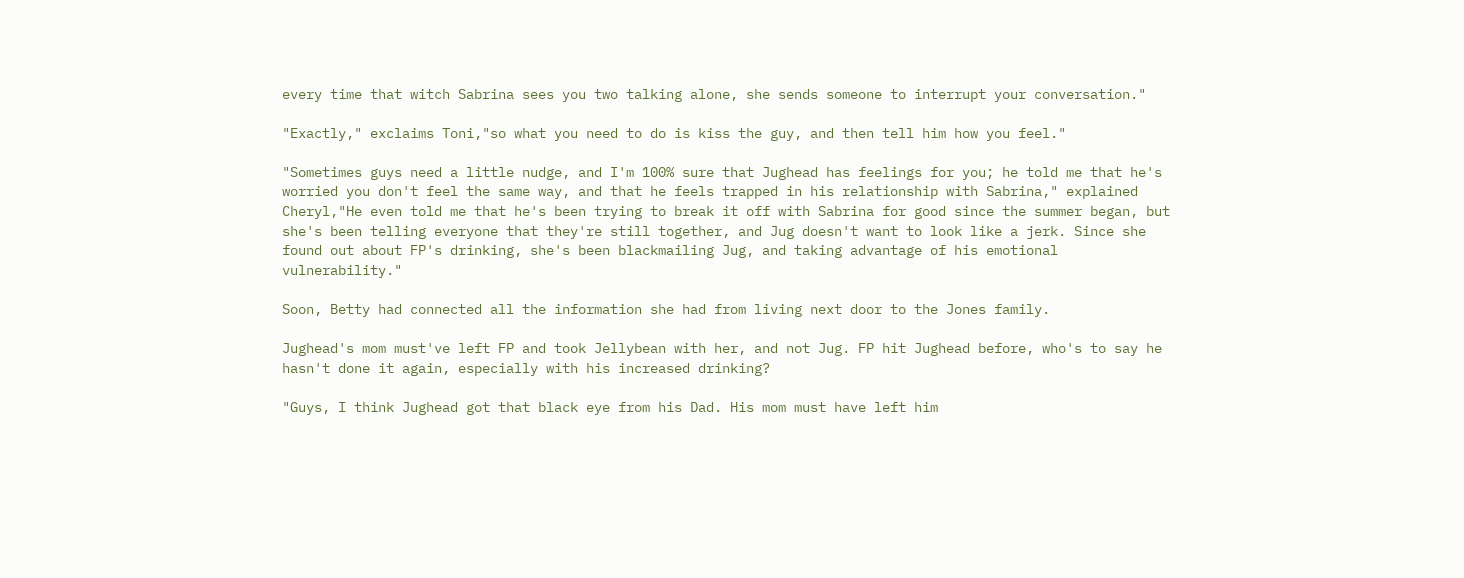every time that witch Sabrina sees you two talking alone, she sends someone to interrupt your conversation."

"Exactly," exclaims Toni,"so what you need to do is kiss the guy, and then tell him how you feel."

"Sometimes guys need a little nudge, and I'm 100% sure that Jughead has feelings for you; he told me that he's worried you don't feel the same way, and that he feels trapped in his relationship with Sabrina," explained Cheryl,"He even told me that he's been trying to break it off with Sabrina for good since the summer began, but she's been telling everyone that they're still together, and Jug doesn't want to look like a jerk. Since she found out about FP's drinking, she's been blackmailing Jug, and taking advantage of his emotional vulnerability."

Soon, Betty had connected all the information she had from living next door to the Jones family.

Jughead's mom must've left FP and took Jellybean with her, and not Jug. FP hit Jughead before, who's to say he hasn't done it again, especially with his increased drinking?

"Guys, I think Jughead got that black eye from his Dad. His mom must have left him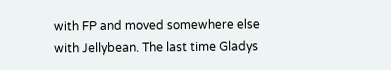with FP and moved somewhere else with Jellybean. The last time Gladys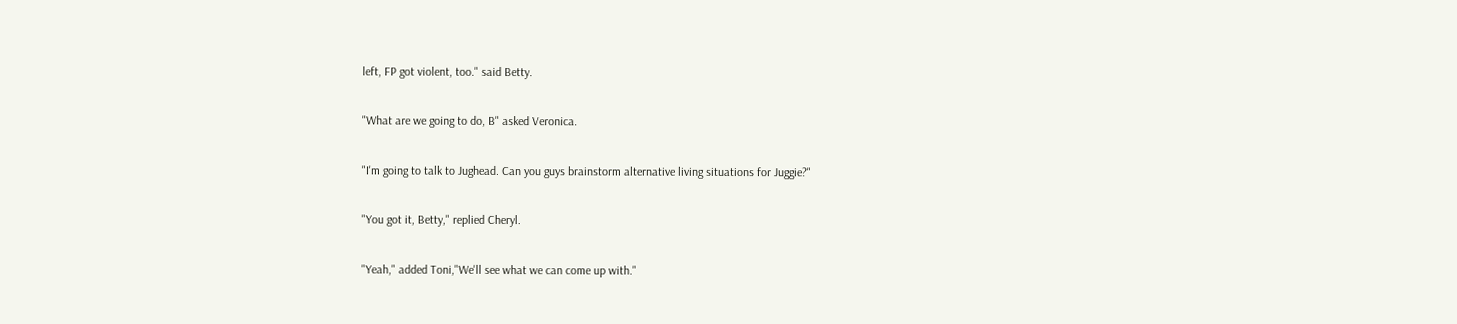left, FP got violent, too." said Betty.

"What are we going to do, B" asked Veronica.

"I'm going to talk to Jughead. Can you guys brainstorm alternative living situations for Juggie?"

"You got it, Betty," replied Cheryl.

"Yeah," added Toni,"We'll see what we can come up with."